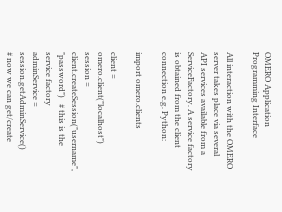OMERO Application Programming Interface

All interaction with the OMERO server takes place via several API services available from a ServiceFactory. A service factory is obtained from the client connection e.g. Python:

import omero.clients

client = omero.client("localhost")
session = client.createSession("username", "password")   # this is the service factory
adminService = session.getAdminService()                 # now we can get/create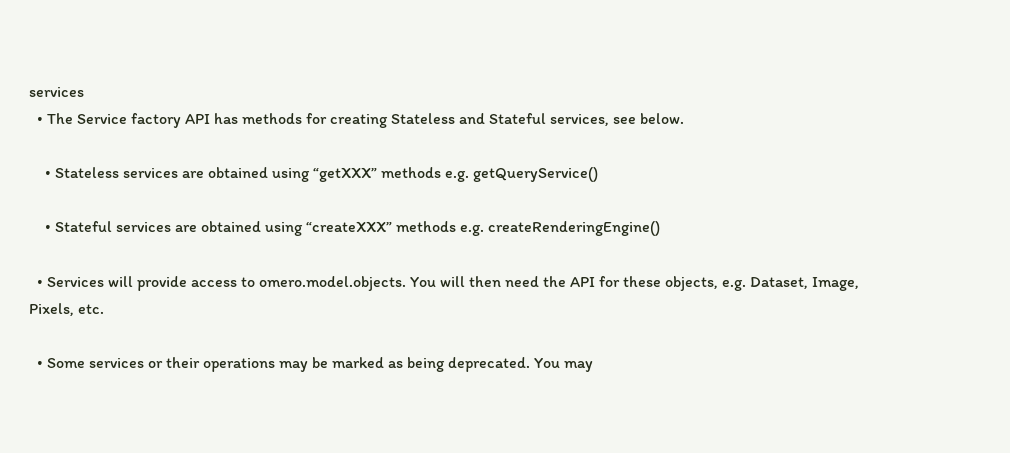services
  • The Service factory API has methods for creating Stateless and Stateful services, see below.

    • Stateless services are obtained using “getXXX” methods e.g. getQueryService()

    • Stateful services are obtained using “createXXX” methods e.g. createRenderingEngine()

  • Services will provide access to omero.model.objects. You will then need the API for these objects, e.g. Dataset, Image, Pixels, etc.

  • Some services or their operations may be marked as being deprecated. You may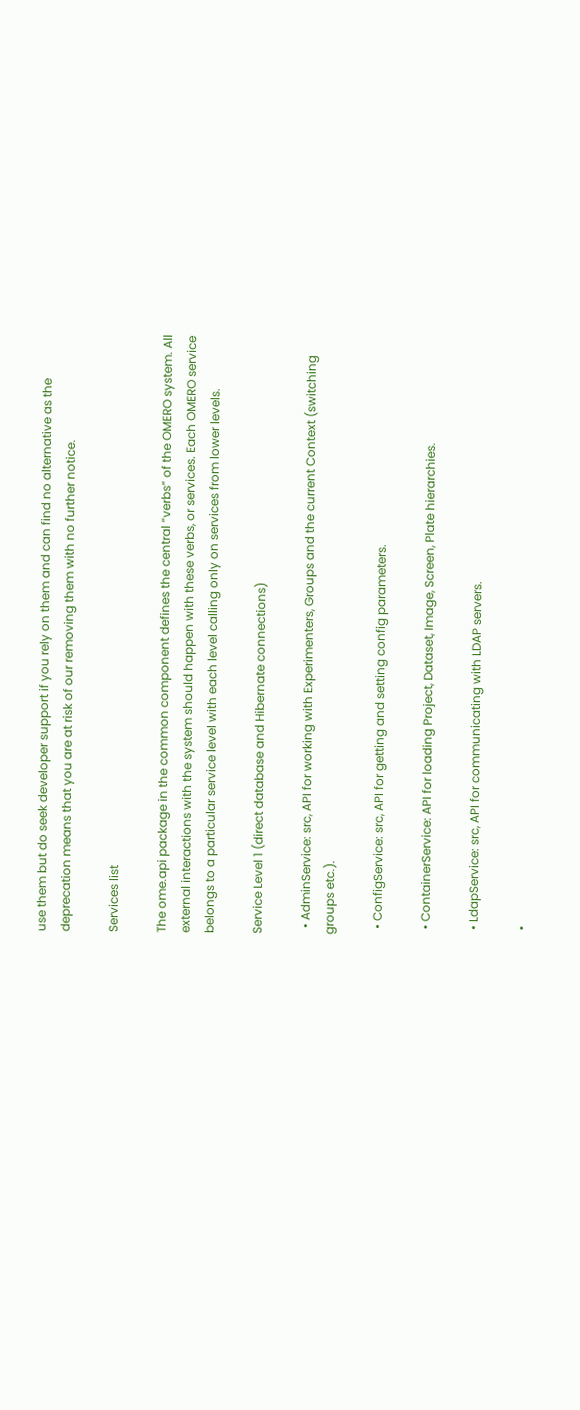use them but do seek developer support if you rely on them and can find no alternative as the deprecation means that you are at risk of our removing them with no further notice.

Services list

The ome.api package in the common component defines the central “verbs” of the OMERO system. All external interactions with the system should happen with these verbs, or services. Each OMERO service belongs to a particular service level with each level calling only on services from lower levels.

Service Level 1 (direct database and Hibernate connections)

  • AdminService: src, API for working with Experimenters, Groups and the current Context (switching groups etc.).

  • ConfigService: src, API for getting and setting config parameters.

  • ContainerService: API for loading Project, Dataset, Image, Screen, Plate hierarchies.

  • LdapService: src, API for communicating with LDAP servers.

  •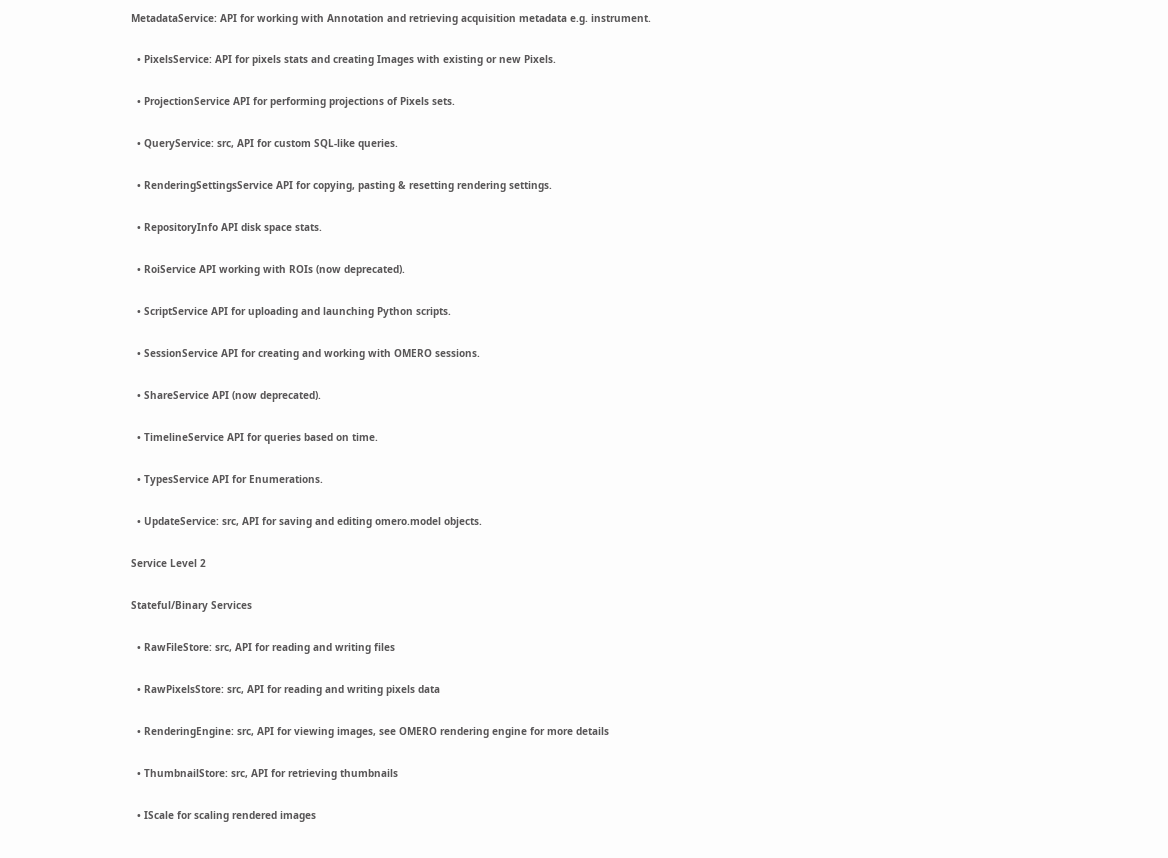MetadataService: API for working with Annotation and retrieving acquisition metadata e.g. instrument.

  • PixelsService: API for pixels stats and creating Images with existing or new Pixels.

  • ProjectionService API for performing projections of Pixels sets.

  • QueryService: src, API for custom SQL-like queries.

  • RenderingSettingsService API for copying, pasting & resetting rendering settings.

  • RepositoryInfo API disk space stats.

  • RoiService API working with ROIs (now deprecated).

  • ScriptService API for uploading and launching Python scripts.

  • SessionService API for creating and working with OMERO sessions.

  • ShareService API (now deprecated).

  • TimelineService API for queries based on time.

  • TypesService API for Enumerations.

  • UpdateService: src, API for saving and editing omero.model objects.

Service Level 2

Stateful/Binary Services

  • RawFileStore: src, API for reading and writing files

  • RawPixelsStore: src, API for reading and writing pixels data

  • RenderingEngine: src, API for viewing images, see OMERO rendering engine for more details

  • ThumbnailStore: src, API for retrieving thumbnails

  • IScale for scaling rendered images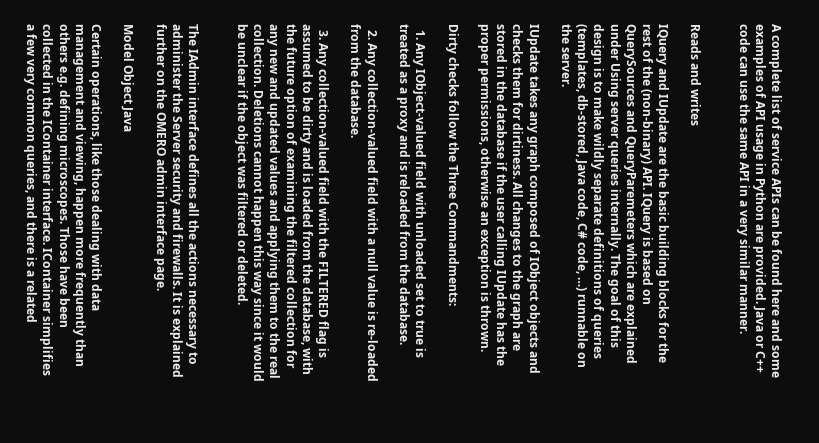A complete list of service APIs can be found here and some examples of API usage in Python are provided. Java or C++ code can use the same API in a very similar manner.


Reads and writes

IQuery and IUpdate are the basic building blocks for the rest of the (non-binary) API. IQuery is based on QuerySources and QueryParemeters which are explained under Using server queries internally. The goal of this design is to make wildly separate definitions of queries (templates, db-stored, Java code, C# code, …) runnable on the server.

IUpdate takes any graph composed of IObject objects and checks them for dirtiness. All changes to the graph are stored in the database if the user calling IUpdate has the proper permissions, otherwise an exception is thrown.

Dirty checks follow the Three Commandments:

  1. Any IObject-valued field with unloaded set to true is treated as a proxy and is reloaded from the database.

  2. Any collection-valued field with a null value is re-loaded from the database.

  3. Any collection-valued field with the FILTERED flag is assumed to be dirty and is loaded from the database, with the future option of examining the filtered collection for any new and updated values and applying them to the real collection. Deletions cannot happen this way since it would be unclear if the object was filtered or deleted.


The IAdmin interface defines all the actions necessary to administer the Server security and firewalls. It is explained further on the OMERO admin interface page.

Model Object Java

Certain operations, like those dealing with data management and viewing, happen more frequently than others e.g. defining microscopes. Those have been collected in the IContainer interface. IContainer simplifies a few very common queries, and there is a related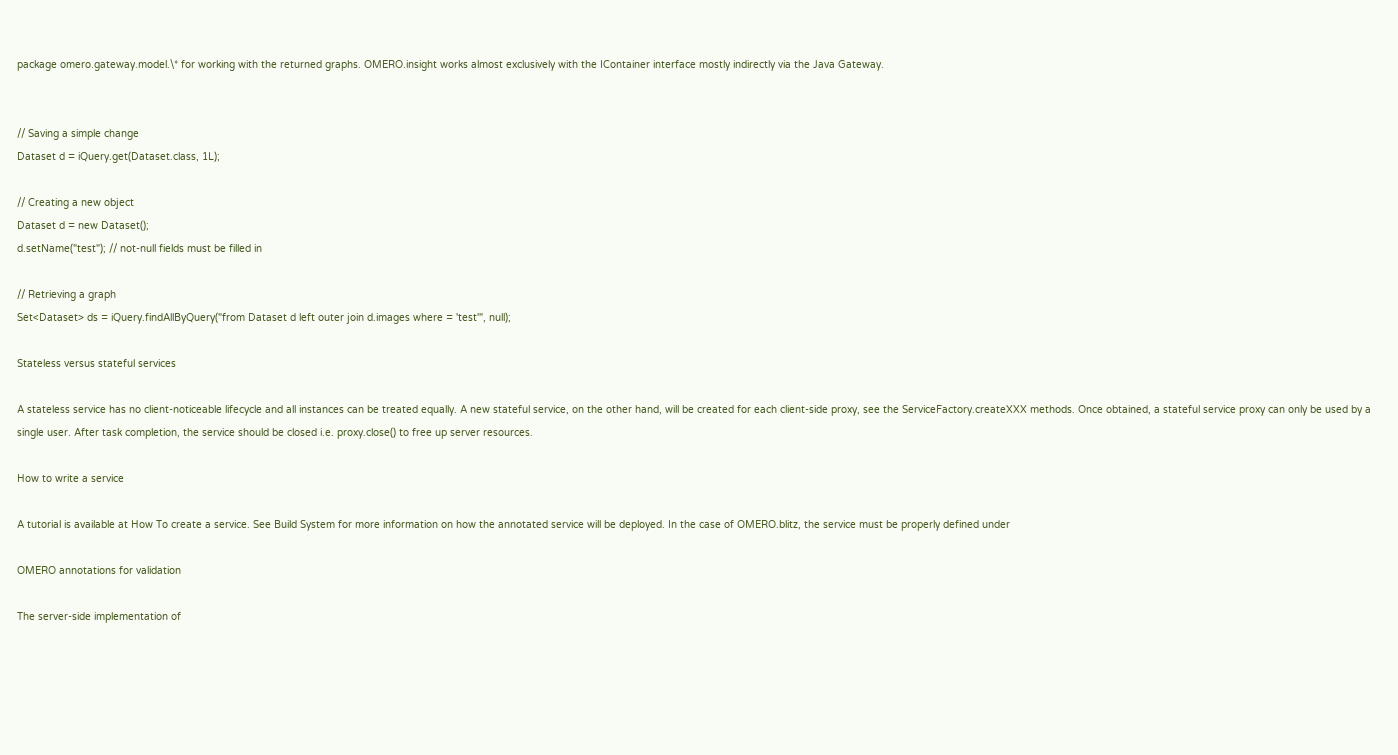package omero.gateway.model.\* for working with the returned graphs. OMERO.insight works almost exclusively with the IContainer interface mostly indirectly via the Java Gateway.


// Saving a simple change
Dataset d = iQuery.get(Dataset.class, 1L);

// Creating a new object
Dataset d = new Dataset();
d.setName("test"); // not-null fields must be filled in

// Retrieving a graph
Set<Dataset> ds = iQuery.findAllByQuery("from Dataset d left outer join d.images where = 'test'", null);

Stateless versus stateful services

A stateless service has no client-noticeable lifecycle and all instances can be treated equally. A new stateful service, on the other hand, will be created for each client-side proxy, see the ServiceFactory.createXXX methods. Once obtained, a stateful service proxy can only be used by a single user. After task completion, the service should be closed i.e. proxy.close() to free up server resources.

How to write a service

A tutorial is available at How To create a service. See Build System for more information on how the annotated service will be deployed. In the case of OMERO.blitz, the service must be properly defined under

OMERO annotations for validation

The server-side implementation of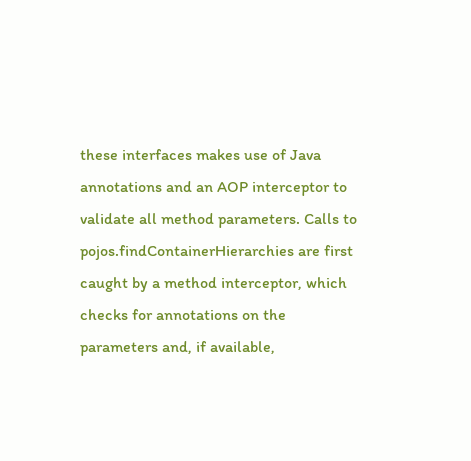these interfaces makes use of Java annotations and an AOP interceptor to validate all method parameters. Calls to pojos.findContainerHierarchies are first caught by a method interceptor, which checks for annotations on the parameters and, if available,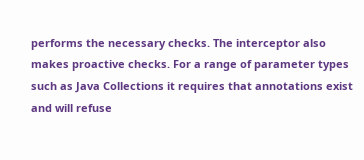performs the necessary checks. The interceptor also makes proactive checks. For a range of parameter types such as Java Collections it requires that annotations exist and will refuse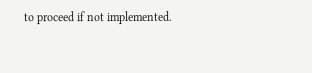to proceed if not implemented.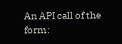An API call of the form: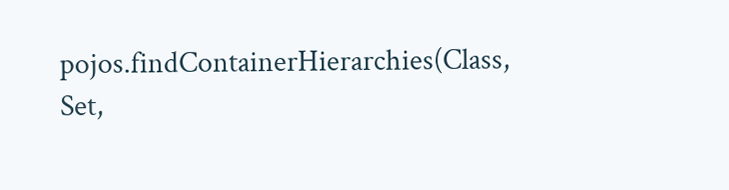pojos.findContainerHierarchies(Class, Set,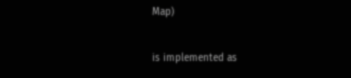Map)

is implemented as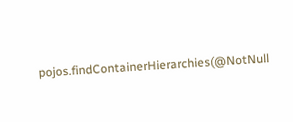pojos.findContainerHierarchies(@NotNull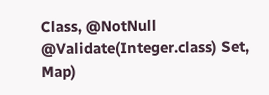Class, @NotNull @Validate(Integer.class) Set, Map)